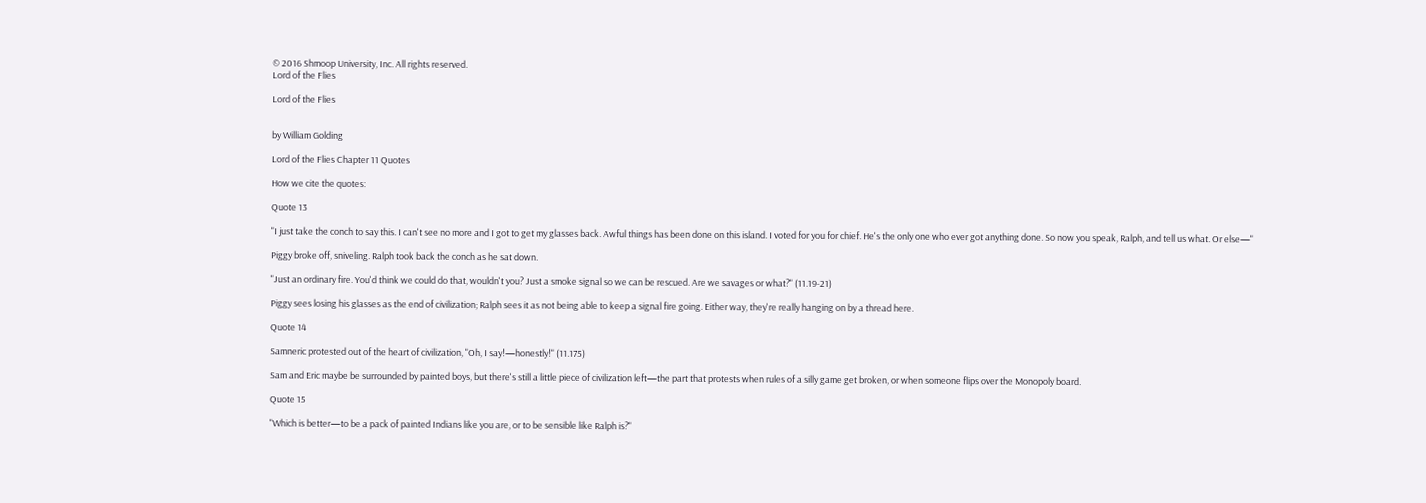© 2016 Shmoop University, Inc. All rights reserved.
Lord of the Flies

Lord of the Flies


by William Golding

Lord of the Flies Chapter 11 Quotes

How we cite the quotes:

Quote 13

"I just take the conch to say this. I can't see no more and I got to get my glasses back. Awful things has been done on this island. I voted for you for chief. He's the only one who ever got anything done. So now you speak, Ralph, and tell us what. Or else—"

Piggy broke off, sniveling. Ralph took back the conch as he sat down.

"Just an ordinary fire. You'd think we could do that, wouldn't you? Just a smoke signal so we can be rescued. Are we savages or what?" (11.19-21)

Piggy sees losing his glasses as the end of civilization; Ralph sees it as not being able to keep a signal fire going. Either way, they're really hanging on by a thread here.

Quote 14

Samneric protested out of the heart of civilization, "Oh, I say!—honestly!" (11.175)

Sam and Eric maybe be surrounded by painted boys, but there's still a little piece of civilization left—the part that protests when rules of a silly game get broken, or when someone flips over the Monopoly board.

Quote 15

"Which is better—to be a pack of painted Indians like you are, or to be sensible like Ralph is?"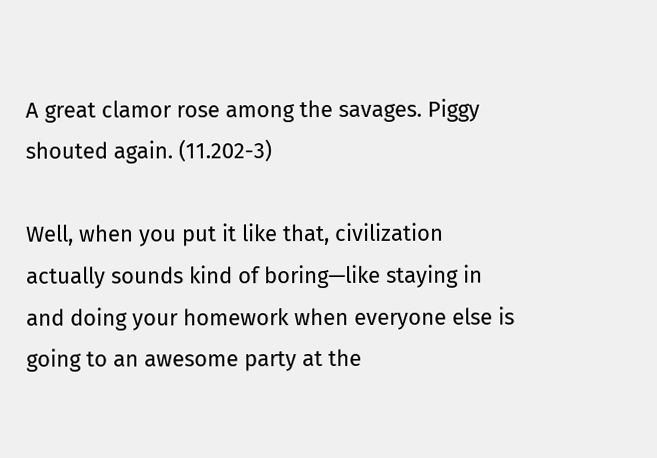A great clamor rose among the savages. Piggy shouted again. (11.202-3)

Well, when you put it like that, civilization actually sounds kind of boring—like staying in and doing your homework when everyone else is going to an awesome party at the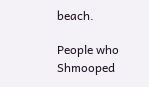beach.

People who Shmooped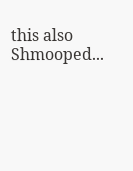this also Shmooped...